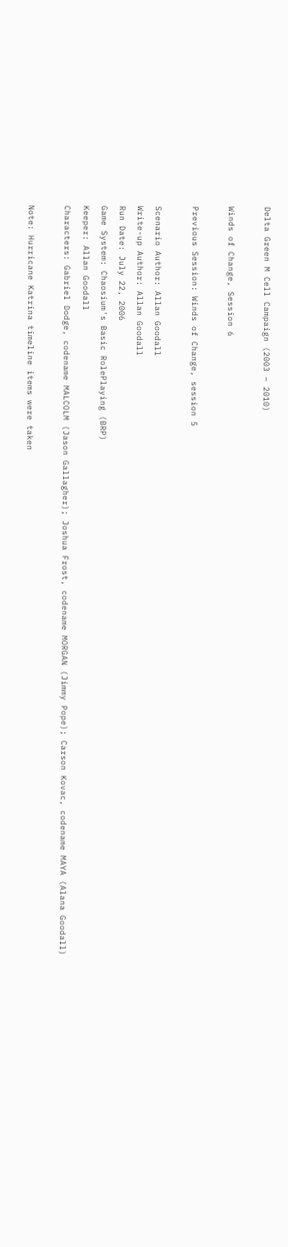Delta Green M Cell Campaign (2003 – 2010)

Winds of Change, Session 6

Previous Session: Winds of Change, session 5

Scenario Author: Allan Goodall
Write-up Author: Allan Goodall
Run Date: July 22, 2006
Game System: Chaosium's Basic RolePlaying (BRP)
Keeper: Allan Goodall
Characters: Gabriel Dodge, codename MALCOLM (Jason Gallagher); Joshua Frost, codename MORGAN (Jimmy Pope); Carson Kovac, codename MAYA (Alana Goodall)

Note: Hurricane Katrina timeline items were taken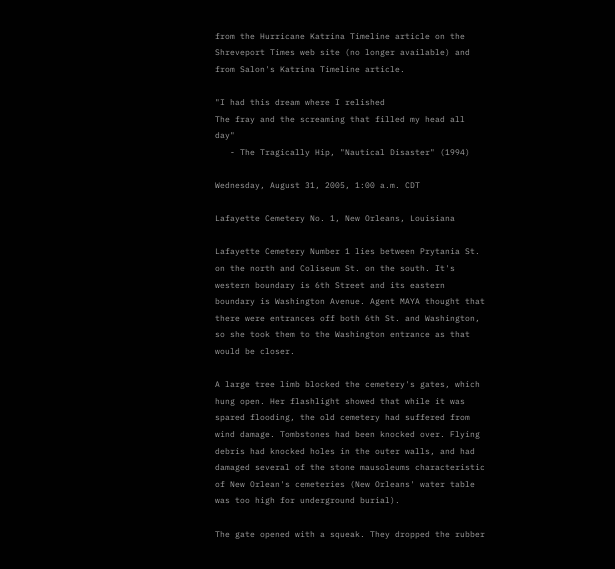from the Hurricane Katrina Timeline article on the Shreveport Times web site (no longer available) and from Salon's Katrina Timeline article.

"I had this dream where I relished
The fray and the screaming that filled my head all day"
   - The Tragically Hip, "Nautical Disaster" (1994)

Wednesday, August 31, 2005, 1:00 a.m. CDT

Lafayette Cemetery No. 1, New Orleans, Louisiana

Lafayette Cemetery Number 1 lies between Prytania St. on the north and Coliseum St. on the south. It's western boundary is 6th Street and its eastern boundary is Washington Avenue. Agent MAYA thought that there were entrances off both 6th St. and Washington, so she took them to the Washington entrance as that would be closer.

A large tree limb blocked the cemetery's gates, which hung open. Her flashlight showed that while it was spared flooding, the old cemetery had suffered from wind damage. Tombstones had been knocked over. Flying debris had knocked holes in the outer walls, and had damaged several of the stone mausoleums characteristic of New Orlean's cemeteries (New Orleans' water table was too high for underground burial).

The gate opened with a squeak. They dropped the rubber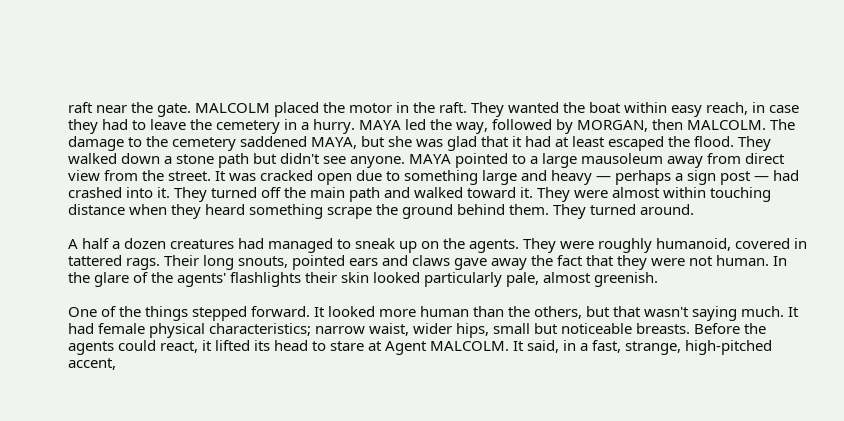raft near the gate. MALCOLM placed the motor in the raft. They wanted the boat within easy reach, in case they had to leave the cemetery in a hurry. MAYA led the way, followed by MORGAN, then MALCOLM. The damage to the cemetery saddened MAYA, but she was glad that it had at least escaped the flood. They walked down a stone path but didn't see anyone. MAYA pointed to a large mausoleum away from direct view from the street. It was cracked open due to something large and heavy — perhaps a sign post — had crashed into it. They turned off the main path and walked toward it. They were almost within touching distance when they heard something scrape the ground behind them. They turned around.

A half a dozen creatures had managed to sneak up on the agents. They were roughly humanoid, covered in tattered rags. Their long snouts, pointed ears and claws gave away the fact that they were not human. In the glare of the agents' flashlights their skin looked particularly pale, almost greenish.

One of the things stepped forward. It looked more human than the others, but that wasn't saying much. It had female physical characteristics; narrow waist, wider hips, small but noticeable breasts. Before the agents could react, it lifted its head to stare at Agent MALCOLM. It said, in a fast, strange, high-pitched accent,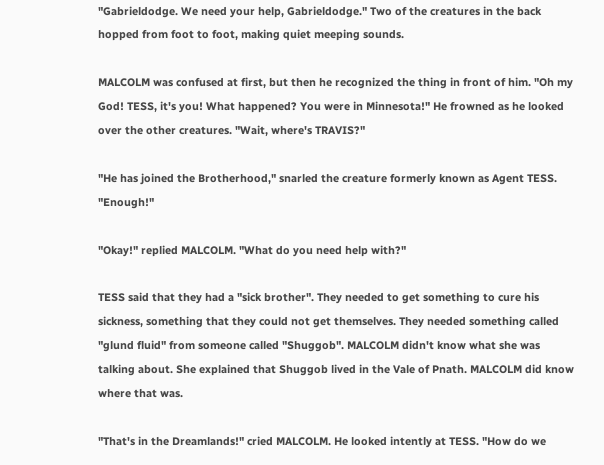"Gabrieldodge. We need your help, Gabrieldodge." Two of the creatures in the back hopped from foot to foot, making quiet meeping sounds.

MALCOLM was confused at first, but then he recognized the thing in front of him. "Oh my God! TESS, it's you! What happened? You were in Minnesota!" He frowned as he looked over the other creatures. "Wait, where's TRAVIS?"

"He has joined the Brotherhood," snarled the creature formerly known as Agent TESS. "Enough!"

"Okay!" replied MALCOLM. "What do you need help with?"

TESS said that they had a "sick brother". They needed to get something to cure his sickness, something that they could not get themselves. They needed something called "glund fluid" from someone called "Shuggob". MALCOLM didn't know what she was talking about. She explained that Shuggob lived in the Vale of Pnath. MALCOLM did know where that was.

"That's in the Dreamlands!" cried MALCOLM. He looked intently at TESS. "How do we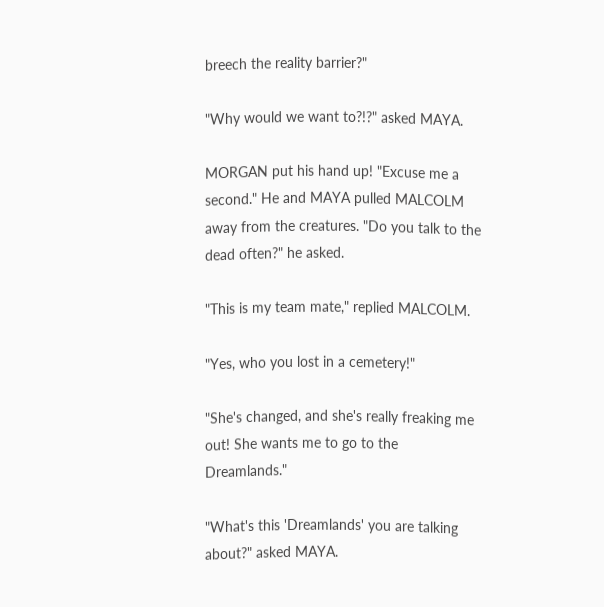breech the reality barrier?"

"Why would we want to?!?" asked MAYA.

MORGAN put his hand up! "Excuse me a second." He and MAYA pulled MALCOLM away from the creatures. "Do you talk to the dead often?" he asked.

"This is my team mate," replied MALCOLM.

"Yes, who you lost in a cemetery!"

"She's changed, and she's really freaking me out! She wants me to go to the Dreamlands."

"What's this 'Dreamlands' you are talking about?" asked MAYA.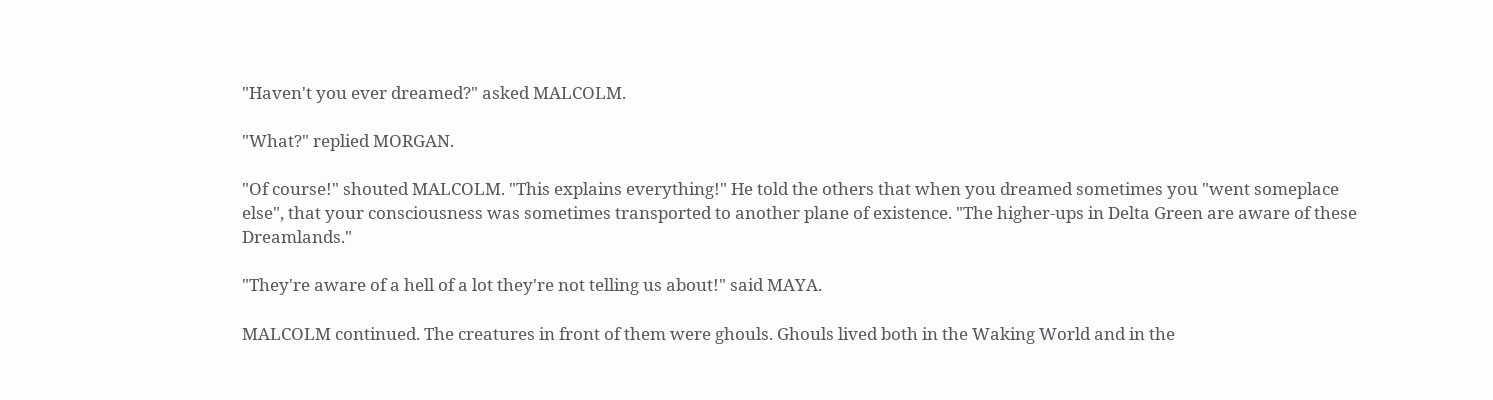"Haven't you ever dreamed?" asked MALCOLM.

"What?" replied MORGAN.

"Of course!" shouted MALCOLM. "This explains everything!" He told the others that when you dreamed sometimes you "went someplace else", that your consciousness was sometimes transported to another plane of existence. "The higher-ups in Delta Green are aware of these Dreamlands."

"They're aware of a hell of a lot they're not telling us about!" said MAYA.

MALCOLM continued. The creatures in front of them were ghouls. Ghouls lived both in the Waking World and in the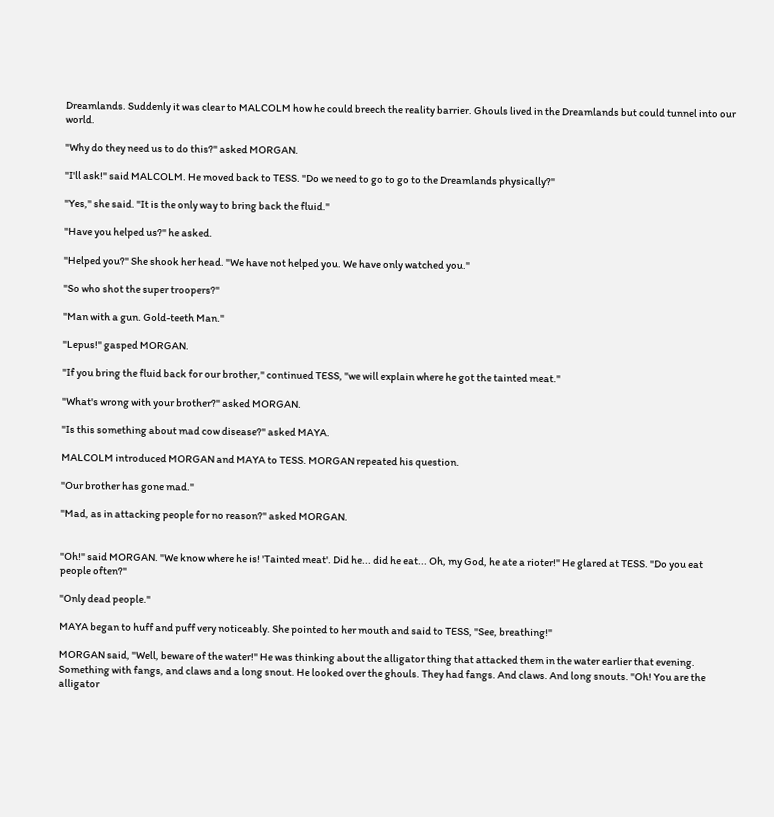Dreamlands. Suddenly it was clear to MALCOLM how he could breech the reality barrier. Ghouls lived in the Dreamlands but could tunnel into our world.

"Why do they need us to do this?" asked MORGAN.

"I'll ask!" said MALCOLM. He moved back to TESS. "Do we need to go to go to the Dreamlands physically?"

"Yes," she said. "It is the only way to bring back the fluid."

"Have you helped us?" he asked.

"Helped you?" She shook her head. "We have not helped you. We have only watched you."

"So who shot the super troopers?"

"Man with a gun. Gold-teeth Man."

"Lepus!" gasped MORGAN.

"If you bring the fluid back for our brother," continued TESS, "we will explain where he got the tainted meat."

"What's wrong with your brother?" asked MORGAN.

"Is this something about mad cow disease?" asked MAYA.

MALCOLM introduced MORGAN and MAYA to TESS. MORGAN repeated his question.

"Our brother has gone mad."

"Mad, as in attacking people for no reason?" asked MORGAN.


"Oh!" said MORGAN. "We know where he is! 'Tainted meat'. Did he... did he eat... Oh, my God, he ate a rioter!" He glared at TESS. "Do you eat people often?"

"Only dead people."

MAYA began to huff and puff very noticeably. She pointed to her mouth and said to TESS, "See, breathing!"

MORGAN said, "Well, beware of the water!" He was thinking about the alligator thing that attacked them in the water earlier that evening. Something with fangs, and claws and a long snout. He looked over the ghouls. They had fangs. And claws. And long snouts. "Oh! You are the alligator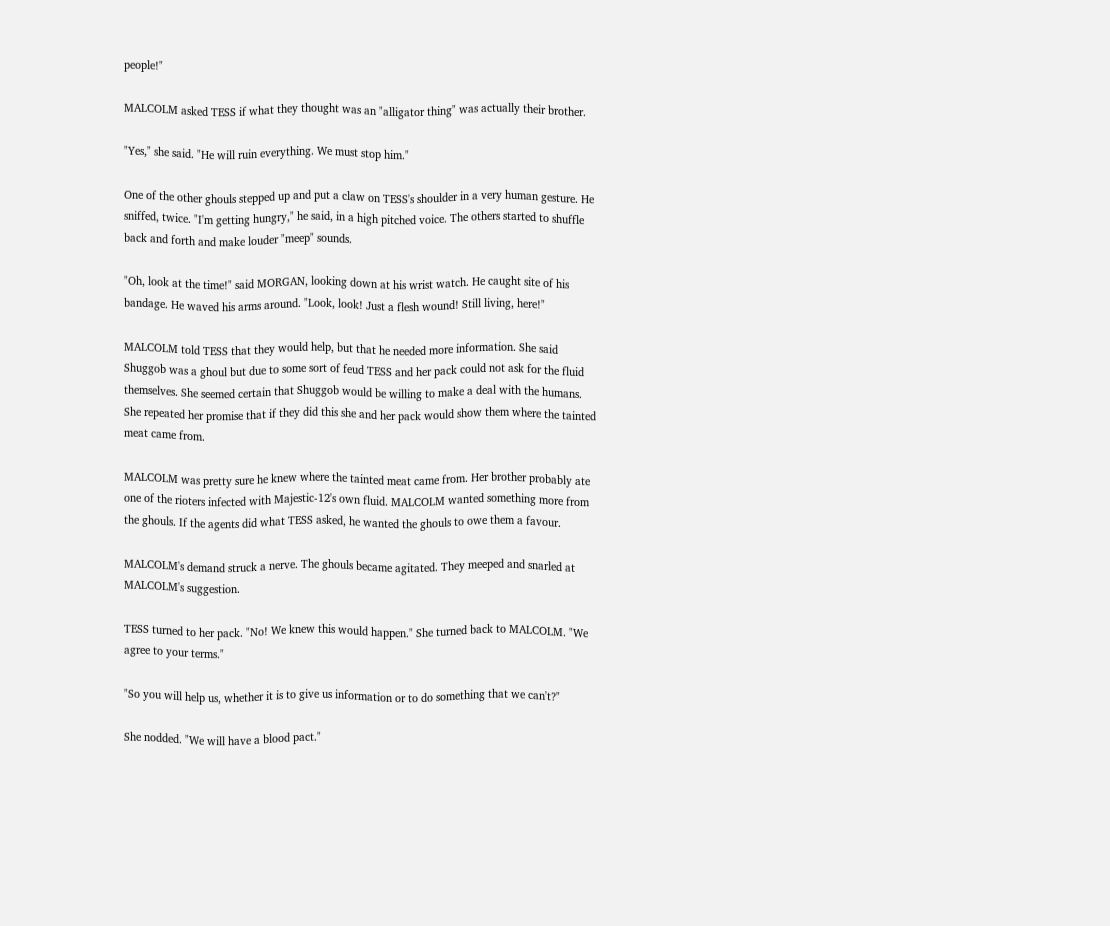people!"

MALCOLM asked TESS if what they thought was an "alligator thing" was actually their brother.

"Yes," she said. "He will ruin everything. We must stop him."

One of the other ghouls stepped up and put a claw on TESS's shoulder in a very human gesture. He sniffed, twice. "I'm getting hungry," he said, in a high pitched voice. The others started to shuffle back and forth and make louder "meep" sounds.

"Oh, look at the time!" said MORGAN, looking down at his wrist watch. He caught site of his bandage. He waved his arms around. "Look, look! Just a flesh wound! Still living, here!"

MALCOLM told TESS that they would help, but that he needed more information. She said Shuggob was a ghoul but due to some sort of feud TESS and her pack could not ask for the fluid themselves. She seemed certain that Shuggob would be willing to make a deal with the humans. She repeated her promise that if they did this she and her pack would show them where the tainted meat came from.

MALCOLM was pretty sure he knew where the tainted meat came from. Her brother probably ate one of the rioters infected with Majestic-12's own fluid. MALCOLM wanted something more from the ghouls. If the agents did what TESS asked, he wanted the ghouls to owe them a favour.

MALCOLM's demand struck a nerve. The ghouls became agitated. They meeped and snarled at MALCOLM's suggestion.

TESS turned to her pack. "No! We knew this would happen." She turned back to MALCOLM. "We agree to your terms."

"So you will help us, whether it is to give us information or to do something that we can't?"

She nodded. "We will have a blood pact."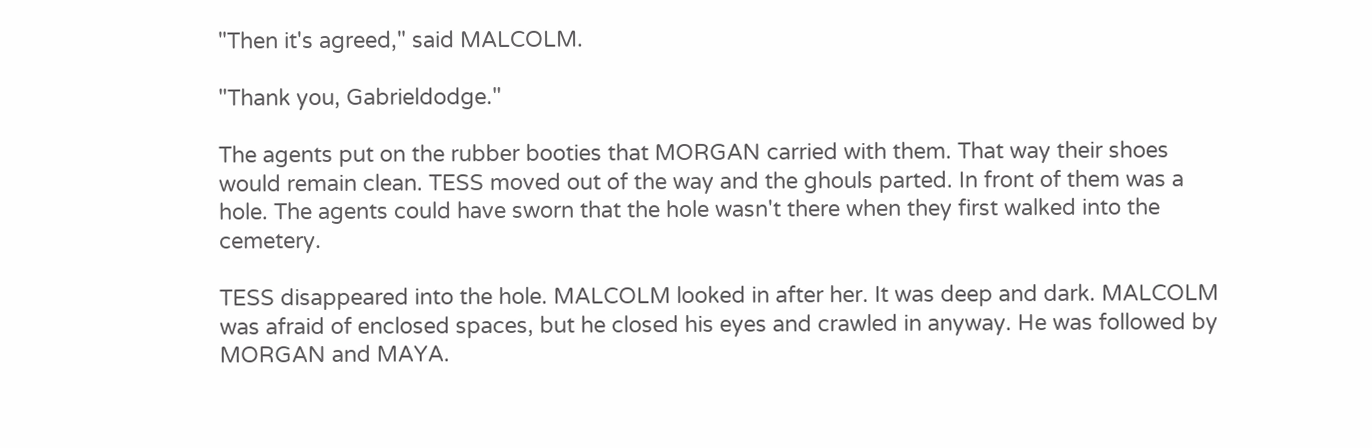"Then it's agreed," said MALCOLM.

"Thank you, Gabrieldodge."

The agents put on the rubber booties that MORGAN carried with them. That way their shoes would remain clean. TESS moved out of the way and the ghouls parted. In front of them was a hole. The agents could have sworn that the hole wasn't there when they first walked into the cemetery.

TESS disappeared into the hole. MALCOLM looked in after her. It was deep and dark. MALCOLM was afraid of enclosed spaces, but he closed his eyes and crawled in anyway. He was followed by MORGAN and MAYA.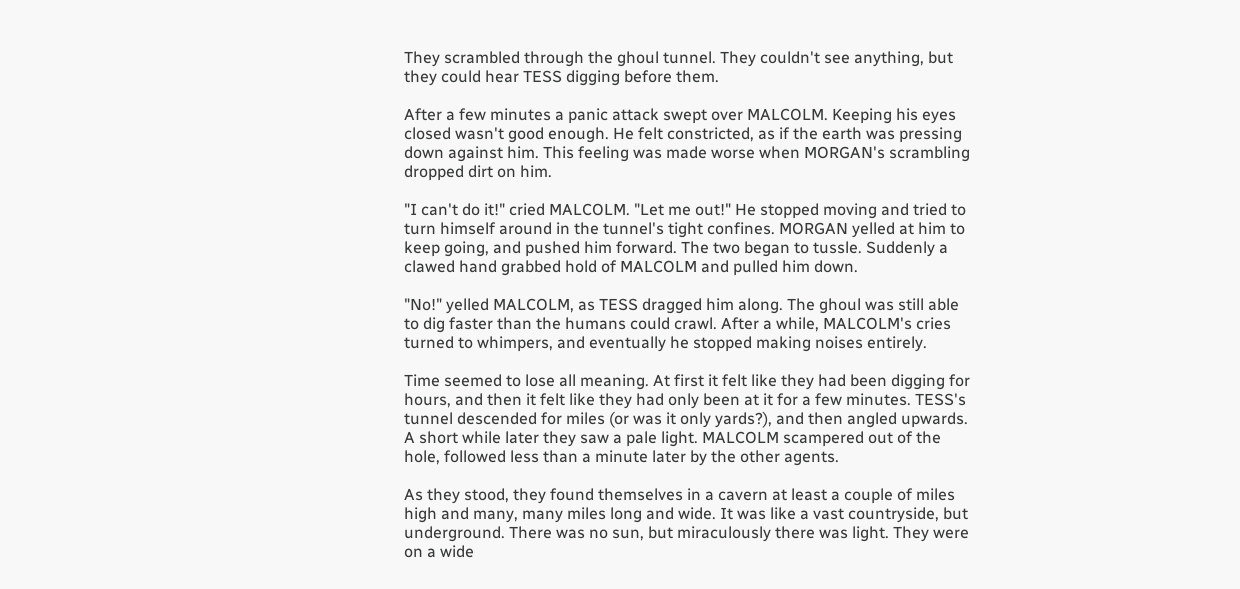They scrambled through the ghoul tunnel. They couldn't see anything, but they could hear TESS digging before them.

After a few minutes a panic attack swept over MALCOLM. Keeping his eyes closed wasn't good enough. He felt constricted, as if the earth was pressing down against him. This feeling was made worse when MORGAN's scrambling dropped dirt on him.

"I can't do it!" cried MALCOLM. "Let me out!" He stopped moving and tried to turn himself around in the tunnel's tight confines. MORGAN yelled at him to keep going, and pushed him forward. The two began to tussle. Suddenly a clawed hand grabbed hold of MALCOLM and pulled him down.

"No!" yelled MALCOLM, as TESS dragged him along. The ghoul was still able to dig faster than the humans could crawl. After a while, MALCOLM's cries turned to whimpers, and eventually he stopped making noises entirely.

Time seemed to lose all meaning. At first it felt like they had been digging for hours, and then it felt like they had only been at it for a few minutes. TESS's tunnel descended for miles (or was it only yards?), and then angled upwards. A short while later they saw a pale light. MALCOLM scampered out of the hole, followed less than a minute later by the other agents.

As they stood, they found themselves in a cavern at least a couple of miles high and many, many miles long and wide. It was like a vast countryside, but underground. There was no sun, but miraculously there was light. They were on a wide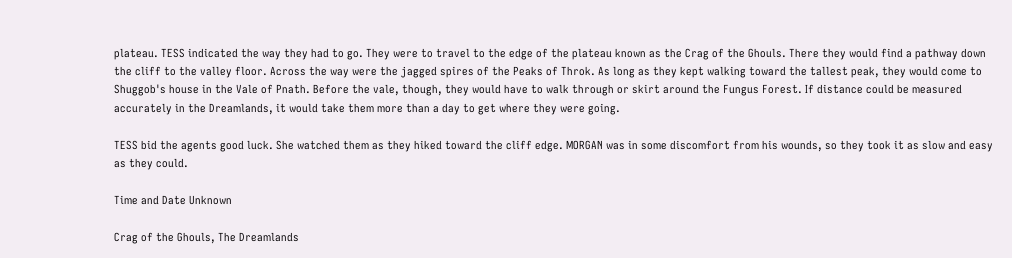plateau. TESS indicated the way they had to go. They were to travel to the edge of the plateau known as the Crag of the Ghouls. There they would find a pathway down the cliff to the valley floor. Across the way were the jagged spires of the Peaks of Throk. As long as they kept walking toward the tallest peak, they would come to Shuggob's house in the Vale of Pnath. Before the vale, though, they would have to walk through or skirt around the Fungus Forest. If distance could be measured accurately in the Dreamlands, it would take them more than a day to get where they were going.

TESS bid the agents good luck. She watched them as they hiked toward the cliff edge. MORGAN was in some discomfort from his wounds, so they took it as slow and easy as they could.

Time and Date Unknown

Crag of the Ghouls, The Dreamlands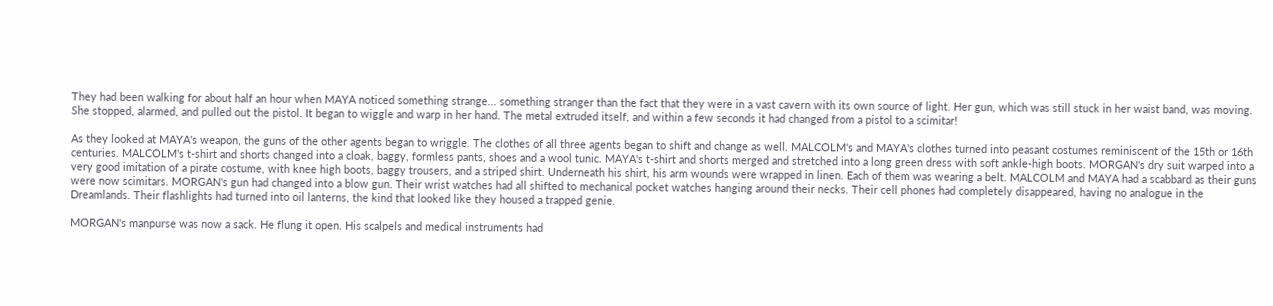They had been walking for about half an hour when MAYA noticed something strange... something stranger than the fact that they were in a vast cavern with its own source of light. Her gun, which was still stuck in her waist band, was moving. She stopped, alarmed, and pulled out the pistol. It began to wiggle and warp in her hand. The metal extruded itself, and within a few seconds it had changed from a pistol to a scimitar!

As they looked at MAYA's weapon, the guns of the other agents began to wriggle. The clothes of all three agents began to shift and change as well. MALCOLM's and MAYA's clothes turned into peasant costumes reminiscent of the 15th or 16th centuries. MALCOLM's t-shirt and shorts changed into a cloak, baggy, formless pants, shoes and a wool tunic. MAYA's t-shirt and shorts merged and stretched into a long green dress with soft ankle-high boots. MORGAN's dry suit warped into a very good imitation of a pirate costume, with knee high boots, baggy trousers, and a striped shirt. Underneath his shirt, his arm wounds were wrapped in linen. Each of them was wearing a belt. MALCOLM and MAYA had a scabbard as their guns were now scimitars. MORGAN's gun had changed into a blow gun. Their wrist watches had all shifted to mechanical pocket watches hanging around their necks. Their cell phones had completely disappeared, having no analogue in the Dreamlands. Their flashlights had turned into oil lanterns, the kind that looked like they housed a trapped genie.

MORGAN's manpurse was now a sack. He flung it open. His scalpels and medical instruments had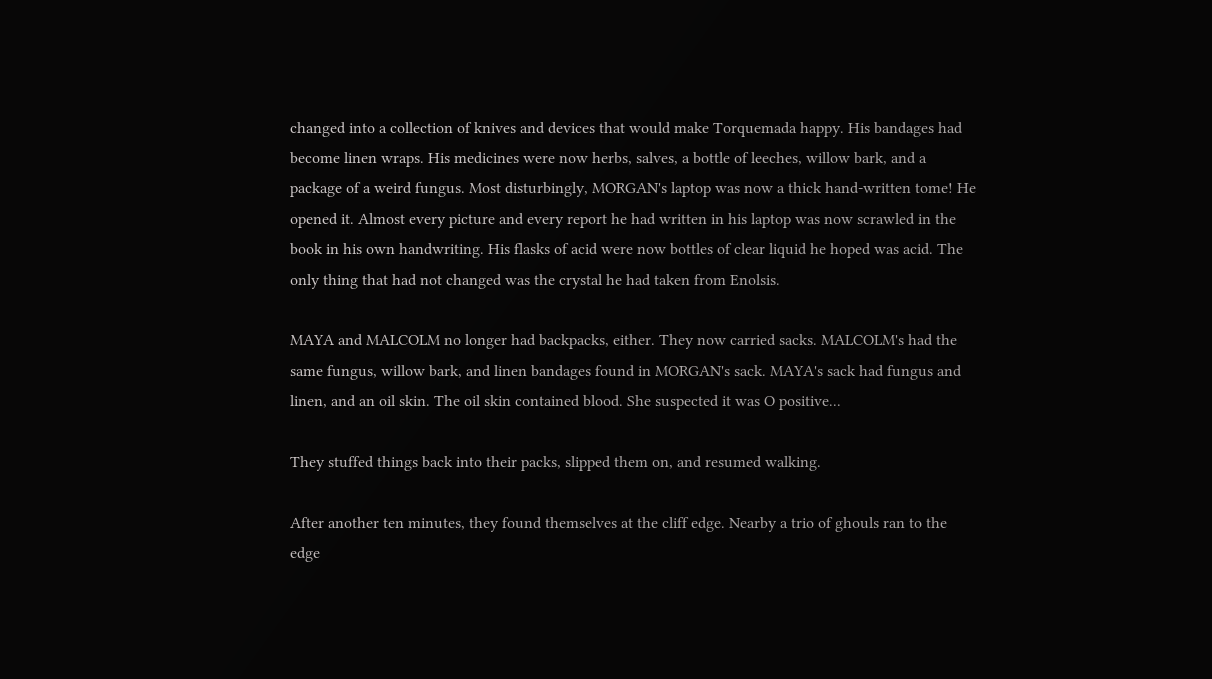changed into a collection of knives and devices that would make Torquemada happy. His bandages had become linen wraps. His medicines were now herbs, salves, a bottle of leeches, willow bark, and a package of a weird fungus. Most disturbingly, MORGAN's laptop was now a thick hand-written tome! He opened it. Almost every picture and every report he had written in his laptop was now scrawled in the book in his own handwriting. His flasks of acid were now bottles of clear liquid he hoped was acid. The only thing that had not changed was the crystal he had taken from Enolsis.

MAYA and MALCOLM no longer had backpacks, either. They now carried sacks. MALCOLM's had the same fungus, willow bark, and linen bandages found in MORGAN's sack. MAYA's sack had fungus and linen, and an oil skin. The oil skin contained blood. She suspected it was O positive...

They stuffed things back into their packs, slipped them on, and resumed walking.

After another ten minutes, they found themselves at the cliff edge. Nearby a trio of ghouls ran to the edge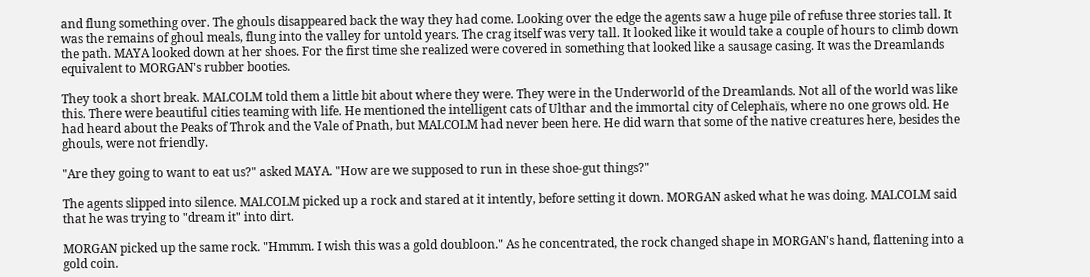and flung something over. The ghouls disappeared back the way they had come. Looking over the edge the agents saw a huge pile of refuse three stories tall. It was the remains of ghoul meals, flung into the valley for untold years. The crag itself was very tall. It looked like it would take a couple of hours to climb down the path. MAYA looked down at her shoes. For the first time she realized were covered in something that looked like a sausage casing. It was the Dreamlands equivalent to MORGAN's rubber booties.

They took a short break. MALCOLM told them a little bit about where they were. They were in the Underworld of the Dreamlands. Not all of the world was like this. There were beautiful cities teaming with life. He mentioned the intelligent cats of Ulthar and the immortal city of Celephaïs, where no one grows old. He had heard about the Peaks of Throk and the Vale of Pnath, but MALCOLM had never been here. He did warn that some of the native creatures here, besides the ghouls, were not friendly.

"Are they going to want to eat us?" asked MAYA. "How are we supposed to run in these shoe-gut things?"

The agents slipped into silence. MALCOLM picked up a rock and stared at it intently, before setting it down. MORGAN asked what he was doing. MALCOLM said that he was trying to "dream it" into dirt.

MORGAN picked up the same rock. "Hmmm. I wish this was a gold doubloon." As he concentrated, the rock changed shape in MORGAN's hand, flattening into a gold coin.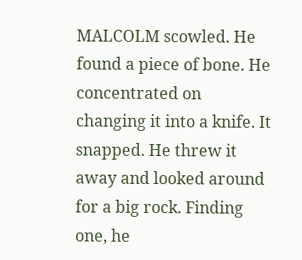MALCOLM scowled. He found a piece of bone. He concentrated on changing it into a knife. It snapped. He threw it away and looked around for a big rock. Finding one, he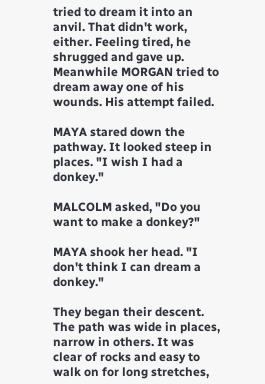tried to dream it into an anvil. That didn't work, either. Feeling tired, he shrugged and gave up. Meanwhile MORGAN tried to dream away one of his wounds. His attempt failed.

MAYA stared down the pathway. It looked steep in places. "I wish I had a donkey."

MALCOLM asked, "Do you want to make a donkey?"

MAYA shook her head. "I don't think I can dream a donkey."

They began their descent. The path was wide in places, narrow in others. It was clear of rocks and easy to walk on for long stretches,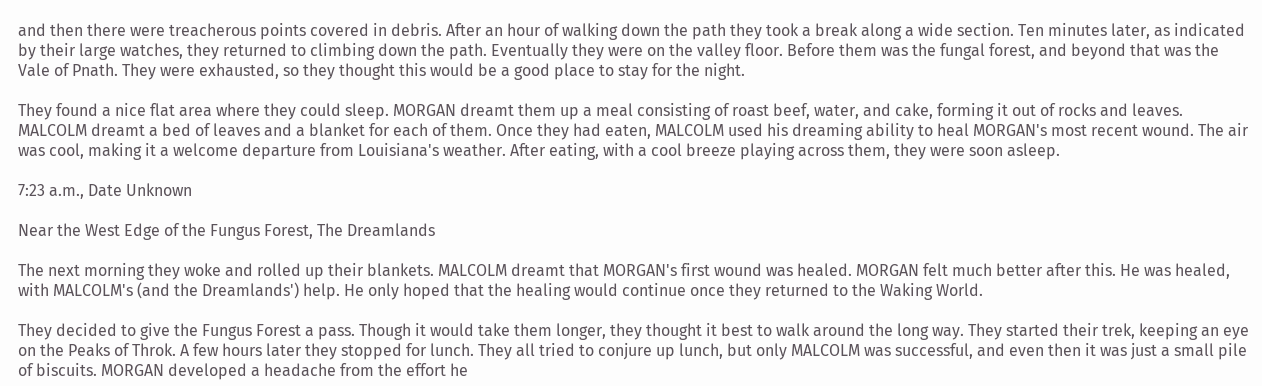and then there were treacherous points covered in debris. After an hour of walking down the path they took a break along a wide section. Ten minutes later, as indicated by their large watches, they returned to climbing down the path. Eventually they were on the valley floor. Before them was the fungal forest, and beyond that was the Vale of Pnath. They were exhausted, so they thought this would be a good place to stay for the night.

They found a nice flat area where they could sleep. MORGAN dreamt them up a meal consisting of roast beef, water, and cake, forming it out of rocks and leaves. MALCOLM dreamt a bed of leaves and a blanket for each of them. Once they had eaten, MALCOLM used his dreaming ability to heal MORGAN's most recent wound. The air was cool, making it a welcome departure from Louisiana's weather. After eating, with a cool breeze playing across them, they were soon asleep.

7:23 a.m., Date Unknown

Near the West Edge of the Fungus Forest, The Dreamlands

The next morning they woke and rolled up their blankets. MALCOLM dreamt that MORGAN's first wound was healed. MORGAN felt much better after this. He was healed, with MALCOLM's (and the Dreamlands') help. He only hoped that the healing would continue once they returned to the Waking World.

They decided to give the Fungus Forest a pass. Though it would take them longer, they thought it best to walk around the long way. They started their trek, keeping an eye on the Peaks of Throk. A few hours later they stopped for lunch. They all tried to conjure up lunch, but only MALCOLM was successful, and even then it was just a small pile of biscuits. MORGAN developed a headache from the effort he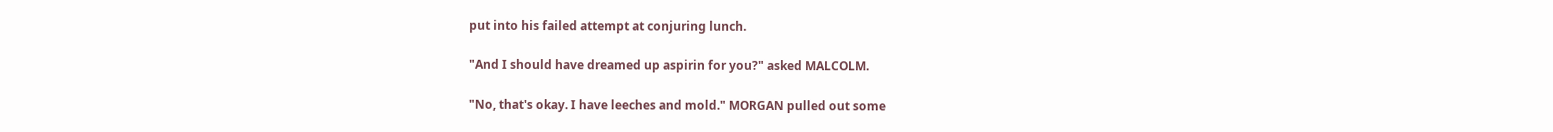put into his failed attempt at conjuring lunch.

"And I should have dreamed up aspirin for you?" asked MALCOLM.

"No, that's okay. I have leeches and mold." MORGAN pulled out some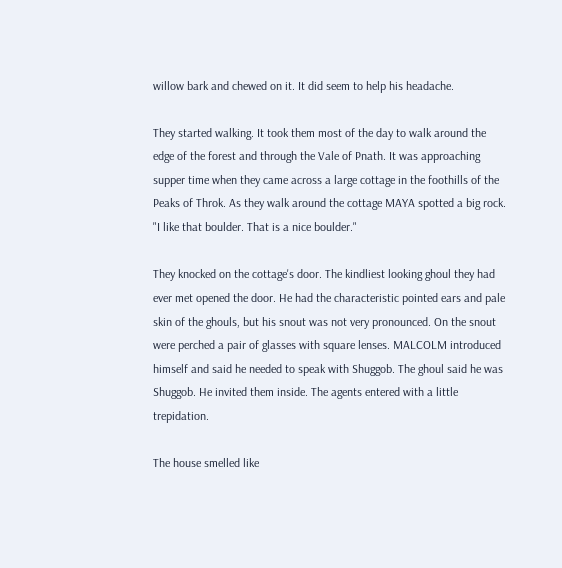willow bark and chewed on it. It did seem to help his headache.

They started walking. It took them most of the day to walk around the edge of the forest and through the Vale of Pnath. It was approaching supper time when they came across a large cottage in the foothills of the Peaks of Throk. As they walk around the cottage MAYA spotted a big rock. "I like that boulder. That is a nice boulder."

They knocked on the cottage's door. The kindliest looking ghoul they had ever met opened the door. He had the characteristic pointed ears and pale skin of the ghouls, but his snout was not very pronounced. On the snout were perched a pair of glasses with square lenses. MALCOLM introduced himself and said he needed to speak with Shuggob. The ghoul said he was Shuggob. He invited them inside. The agents entered with a little trepidation.

The house smelled like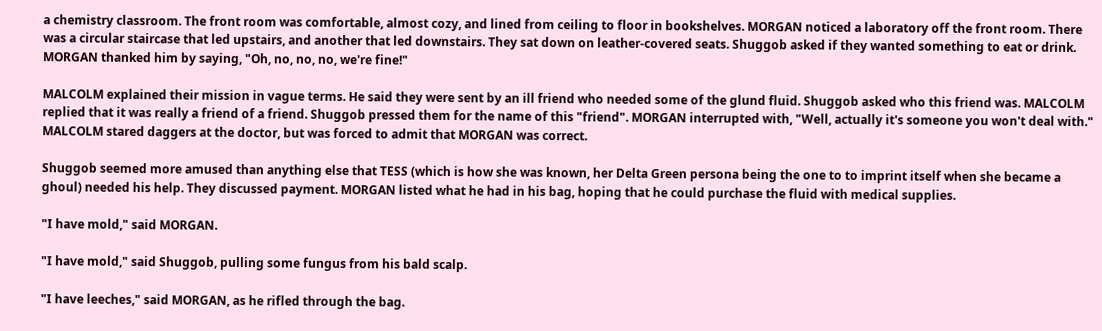a chemistry classroom. The front room was comfortable, almost cozy, and lined from ceiling to floor in bookshelves. MORGAN noticed a laboratory off the front room. There was a circular staircase that led upstairs, and another that led downstairs. They sat down on leather-covered seats. Shuggob asked if they wanted something to eat or drink. MORGAN thanked him by saying, "Oh, no, no, no, we're fine!"

MALCOLM explained their mission in vague terms. He said they were sent by an ill friend who needed some of the glund fluid. Shuggob asked who this friend was. MALCOLM replied that it was really a friend of a friend. Shuggob pressed them for the name of this "friend". MORGAN interrupted with, "Well, actually it's someone you won't deal with." MALCOLM stared daggers at the doctor, but was forced to admit that MORGAN was correct.

Shuggob seemed more amused than anything else that TESS (which is how she was known, her Delta Green persona being the one to to imprint itself when she became a ghoul) needed his help. They discussed payment. MORGAN listed what he had in his bag, hoping that he could purchase the fluid with medical supplies.

"I have mold," said MORGAN.

"I have mold," said Shuggob, pulling some fungus from his bald scalp.

"I have leeches," said MORGAN, as he rifled through the bag.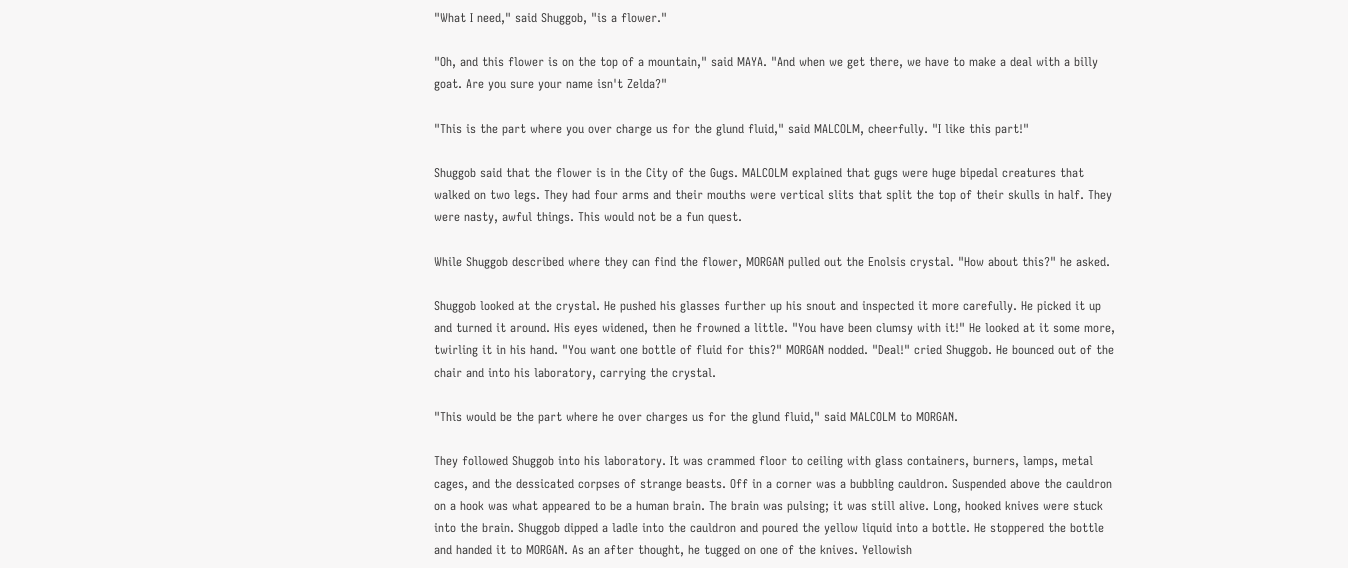"What I need," said Shuggob, "is a flower."

"Oh, and this flower is on the top of a mountain," said MAYA. "And when we get there, we have to make a deal with a billy goat. Are you sure your name isn't Zelda?"

"This is the part where you over charge us for the glund fluid," said MALCOLM, cheerfully. "I like this part!"

Shuggob said that the flower is in the City of the Gugs. MALCOLM explained that gugs were huge bipedal creatures that walked on two legs. They had four arms and their mouths were vertical slits that split the top of their skulls in half. They were nasty, awful things. This would not be a fun quest.

While Shuggob described where they can find the flower, MORGAN pulled out the Enolsis crystal. "How about this?" he asked.

Shuggob looked at the crystal. He pushed his glasses further up his snout and inspected it more carefully. He picked it up and turned it around. His eyes widened, then he frowned a little. "You have been clumsy with it!" He looked at it some more, twirling it in his hand. "You want one bottle of fluid for this?" MORGAN nodded. "Deal!" cried Shuggob. He bounced out of the chair and into his laboratory, carrying the crystal.

"This would be the part where he over charges us for the glund fluid," said MALCOLM to MORGAN.

They followed Shuggob into his laboratory. It was crammed floor to ceiling with glass containers, burners, lamps, metal cages, and the dessicated corpses of strange beasts. Off in a corner was a bubbling cauldron. Suspended above the cauldron on a hook was what appeared to be a human brain. The brain was pulsing; it was still alive. Long, hooked knives were stuck into the brain. Shuggob dipped a ladle into the cauldron and poured the yellow liquid into a bottle. He stoppered the bottle and handed it to MORGAN. As an after thought, he tugged on one of the knives. Yellowish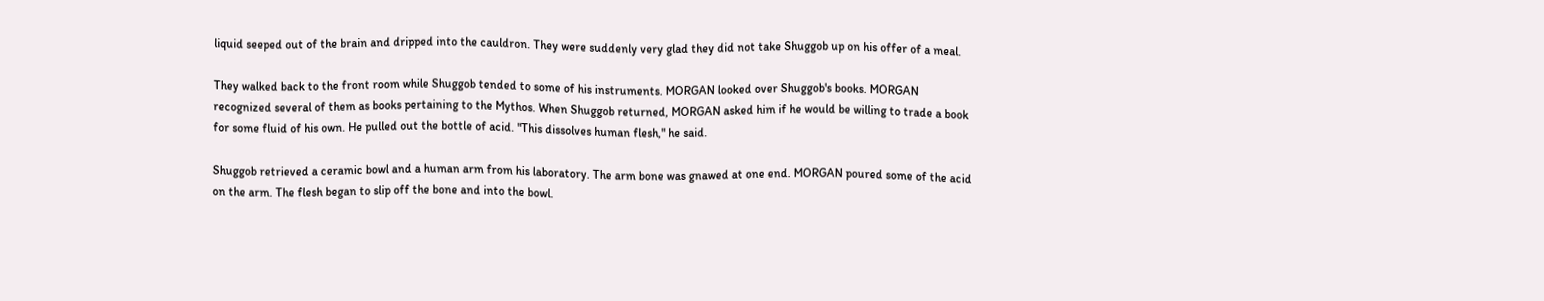liquid seeped out of the brain and dripped into the cauldron. They were suddenly very glad they did not take Shuggob up on his offer of a meal.

They walked back to the front room while Shuggob tended to some of his instruments. MORGAN looked over Shuggob's books. MORGAN recognized several of them as books pertaining to the Mythos. When Shuggob returned, MORGAN asked him if he would be willing to trade a book for some fluid of his own. He pulled out the bottle of acid. "This dissolves human flesh," he said.

Shuggob retrieved a ceramic bowl and a human arm from his laboratory. The arm bone was gnawed at one end. MORGAN poured some of the acid on the arm. The flesh began to slip off the bone and into the bowl.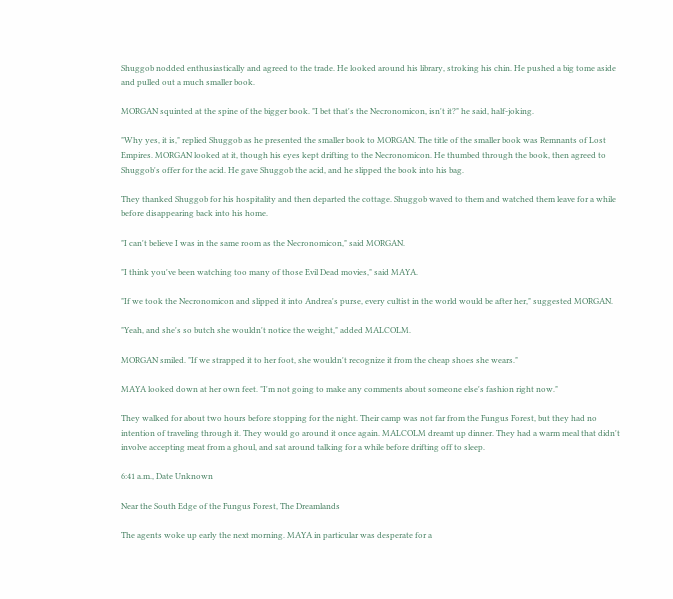Shuggob nodded enthusiastically and agreed to the trade. He looked around his library, stroking his chin. He pushed a big tome aside and pulled out a much smaller book.

MORGAN squinted at the spine of the bigger book. "I bet that's the Necronomicon, isn't it?" he said, half-joking.

"Why yes, it is," replied Shuggob as he presented the smaller book to MORGAN. The title of the smaller book was Remnants of Lost Empires. MORGAN looked at it, though his eyes kept drifting to the Necronomicon. He thumbed through the book, then agreed to Shuggob's offer for the acid. He gave Shuggob the acid, and he slipped the book into his bag.

They thanked Shuggob for his hospitality and then departed the cottage. Shuggob waved to them and watched them leave for a while before disappearing back into his home.

"I can't believe I was in the same room as the Necronomicon," said MORGAN.

"I think you've been watching too many of those Evil Dead movies," said MAYA.

"If we took the Necronomicon and slipped it into Andrea's purse, every cultist in the world would be after her," suggested MORGAN.

"Yeah, and she's so butch she wouldn't notice the weight," added MALCOLM.

MORGAN smiled. "If we strapped it to her foot, she wouldn't recognize it from the cheap shoes she wears."

MAYA looked down at her own feet. "I'm not going to make any comments about someone else's fashion right now."

They walked for about two hours before stopping for the night. Their camp was not far from the Fungus Forest, but they had no intention of traveling through it. They would go around it once again. MALCOLM dreamt up dinner. They had a warm meal that didn't involve accepting meat from a ghoul, and sat around talking for a while before drifting off to sleep.

6:41 a.m., Date Unknown

Near the South Edge of the Fungus Forest, The Dreamlands

The agents woke up early the next morning. MAYA in particular was desperate for a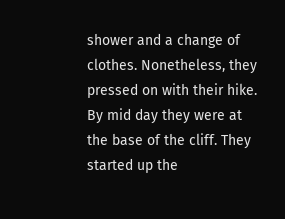shower and a change of clothes. Nonetheless, they pressed on with their hike. By mid day they were at the base of the cliff. They started up the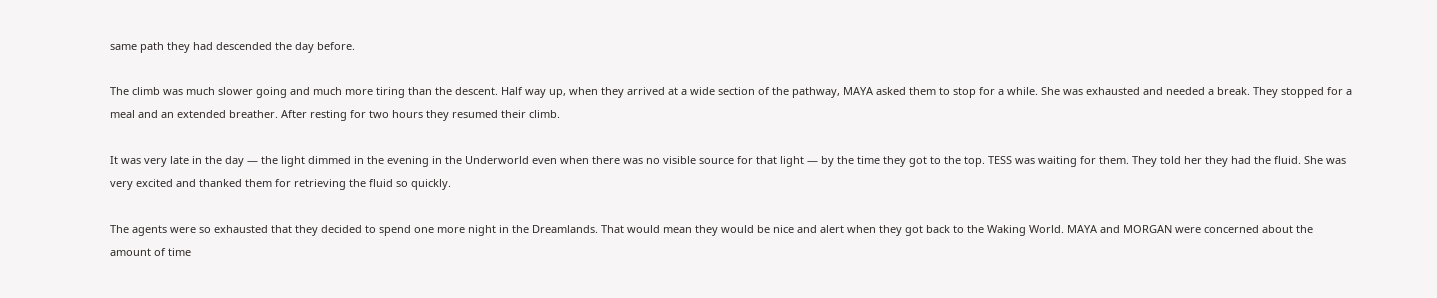same path they had descended the day before.

The climb was much slower going and much more tiring than the descent. Half way up, when they arrived at a wide section of the pathway, MAYA asked them to stop for a while. She was exhausted and needed a break. They stopped for a meal and an extended breather. After resting for two hours they resumed their climb.

It was very late in the day — the light dimmed in the evening in the Underworld even when there was no visible source for that light — by the time they got to the top. TESS was waiting for them. They told her they had the fluid. She was very excited and thanked them for retrieving the fluid so quickly.

The agents were so exhausted that they decided to spend one more night in the Dreamlands. That would mean they would be nice and alert when they got back to the Waking World. MAYA and MORGAN were concerned about the amount of time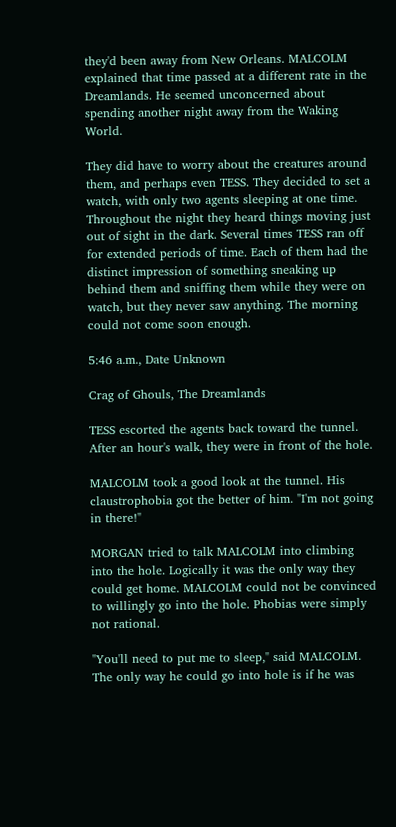they'd been away from New Orleans. MALCOLM explained that time passed at a different rate in the Dreamlands. He seemed unconcerned about spending another night away from the Waking World.

They did have to worry about the creatures around them, and perhaps even TESS. They decided to set a watch, with only two agents sleeping at one time. Throughout the night they heard things moving just out of sight in the dark. Several times TESS ran off for extended periods of time. Each of them had the distinct impression of something sneaking up behind them and sniffing them while they were on watch, but they never saw anything. The morning could not come soon enough.

5:46 a.m., Date Unknown

Crag of Ghouls, The Dreamlands

TESS escorted the agents back toward the tunnel. After an hour's walk, they were in front of the hole.

MALCOLM took a good look at the tunnel. His claustrophobia got the better of him. "I'm not going in there!"

MORGAN tried to talk MALCOLM into climbing into the hole. Logically it was the only way they could get home. MALCOLM could not be convinced to willingly go into the hole. Phobias were simply not rational.

"You'll need to put me to sleep," said MALCOLM. The only way he could go into hole is if he was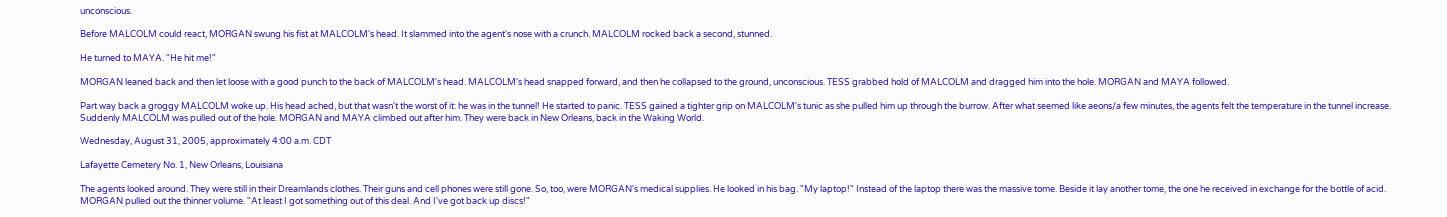unconscious.

Before MALCOLM could react, MORGAN swung his fist at MALCOLM's head. It slammed into the agent's nose with a crunch. MALCOLM rocked back a second, stunned.

He turned to MAYA. "He hit me!"

MORGAN leaned back and then let loose with a good punch to the back of MALCOLM's head. MALCOLM's head snapped forward, and then he collapsed to the ground, unconscious. TESS grabbed hold of MALCOLM and dragged him into the hole. MORGAN and MAYA followed.

Part way back a groggy MALCOLM woke up. His head ached, but that wasn't the worst of it: he was in the tunnel! He started to panic. TESS gained a tighter grip on MALCOLM's tunic as she pulled him up through the burrow. After what seemed like aeons/a few minutes, the agents felt the temperature in the tunnel increase. Suddenly MALCOLM was pulled out of the hole. MORGAN and MAYA climbed out after him. They were back in New Orleans, back in the Waking World.

Wednesday, August 31, 2005, approximately 4:00 a.m. CDT

Lafayette Cemetery No. 1, New Orleans, Louisiana

The agents looked around. They were still in their Dreamlands clothes. Their guns and cell phones were still gone. So, too, were MORGAN's medical supplies. He looked in his bag. "My laptop!" Instead of the laptop there was the massive tome. Beside it lay another tome, the one he received in exchange for the bottle of acid. MORGAN pulled out the thinner volume. "At least I got something out of this deal. And I've got back up discs!"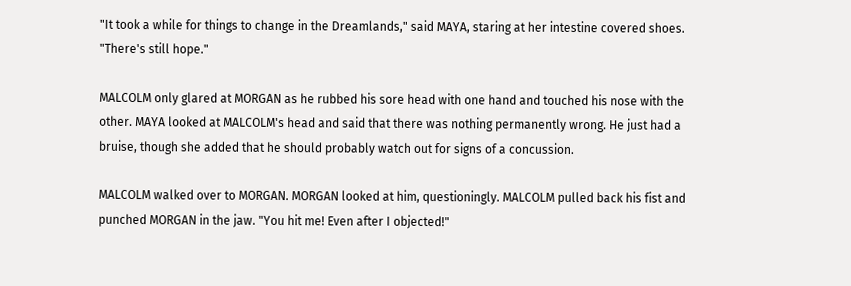"It took a while for things to change in the Dreamlands," said MAYA, staring at her intestine covered shoes. "There's still hope."

MALCOLM only glared at MORGAN as he rubbed his sore head with one hand and touched his nose with the other. MAYA looked at MALCOLM's head and said that there was nothing permanently wrong. He just had a bruise, though she added that he should probably watch out for signs of a concussion.

MALCOLM walked over to MORGAN. MORGAN looked at him, questioningly. MALCOLM pulled back his fist and punched MORGAN in the jaw. "You hit me! Even after I objected!"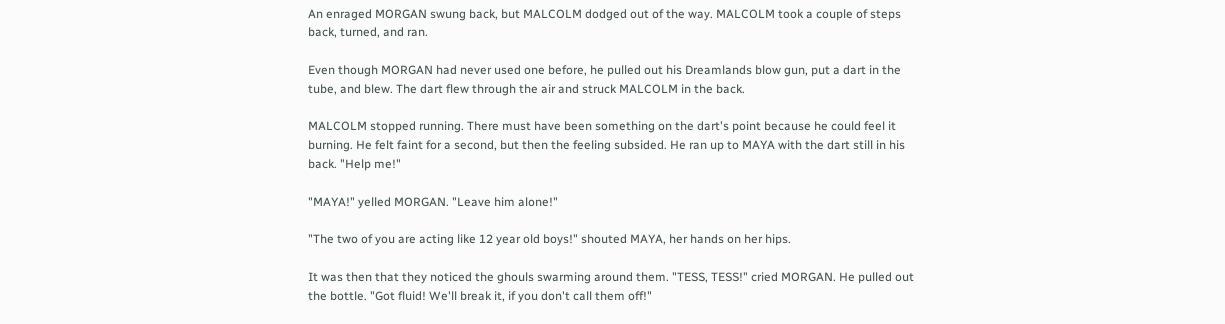An enraged MORGAN swung back, but MALCOLM dodged out of the way. MALCOLM took a couple of steps back, turned, and ran.

Even though MORGAN had never used one before, he pulled out his Dreamlands blow gun, put a dart in the tube, and blew. The dart flew through the air and struck MALCOLM in the back.

MALCOLM stopped running. There must have been something on the dart's point because he could feel it burning. He felt faint for a second, but then the feeling subsided. He ran up to MAYA with the dart still in his back. "Help me!"

"MAYA!" yelled MORGAN. "Leave him alone!"

"The two of you are acting like 12 year old boys!" shouted MAYA, her hands on her hips.

It was then that they noticed the ghouls swarming around them. "TESS, TESS!" cried MORGAN. He pulled out the bottle. "Got fluid! We'll break it, if you don't call them off!"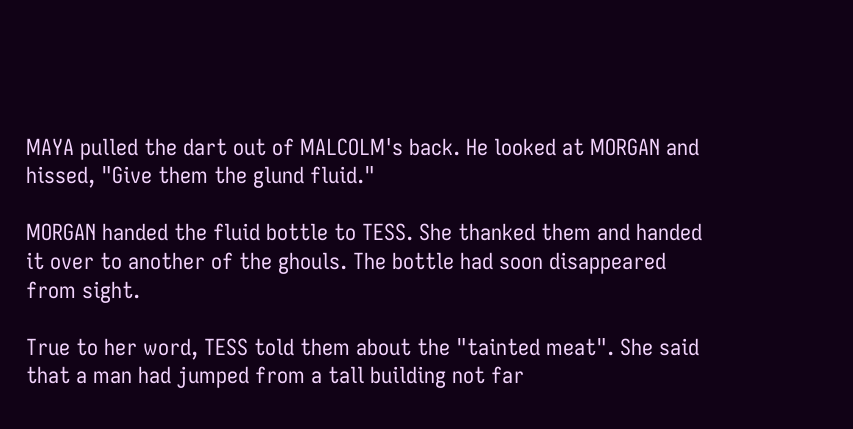MAYA pulled the dart out of MALCOLM's back. He looked at MORGAN and hissed, "Give them the glund fluid."

MORGAN handed the fluid bottle to TESS. She thanked them and handed it over to another of the ghouls. The bottle had soon disappeared from sight.

True to her word, TESS told them about the "tainted meat". She said that a man had jumped from a tall building not far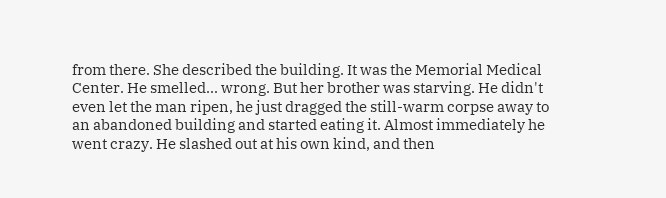from there. She described the building. It was the Memorial Medical Center. He smelled... wrong. But her brother was starving. He didn't even let the man ripen, he just dragged the still-warm corpse away to an abandoned building and started eating it. Almost immediately he went crazy. He slashed out at his own kind, and then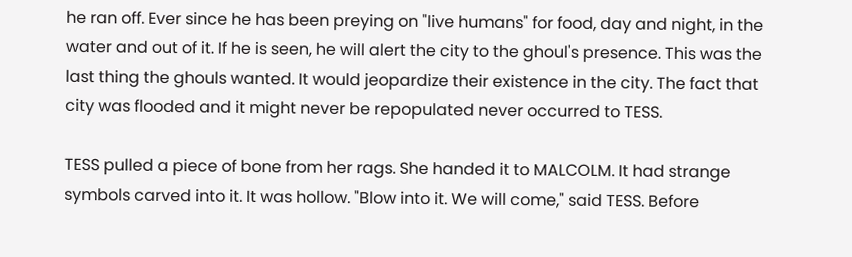he ran off. Ever since he has been preying on "live humans" for food, day and night, in the water and out of it. If he is seen, he will alert the city to the ghoul's presence. This was the last thing the ghouls wanted. It would jeopardize their existence in the city. The fact that city was flooded and it might never be repopulated never occurred to TESS.

TESS pulled a piece of bone from her rags. She handed it to MALCOLM. It had strange symbols carved into it. It was hollow. "Blow into it. We will come," said TESS. Before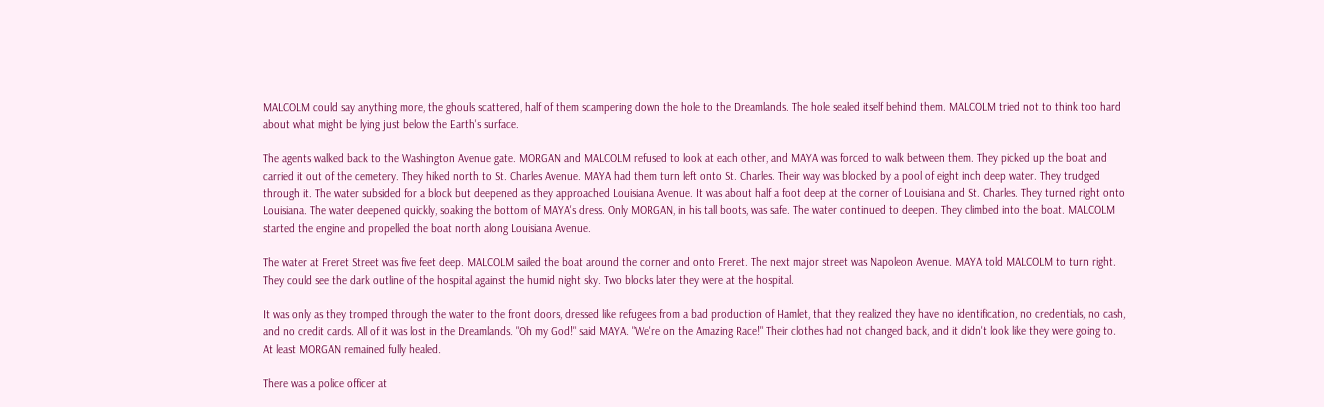MALCOLM could say anything more, the ghouls scattered, half of them scampering down the hole to the Dreamlands. The hole sealed itself behind them. MALCOLM tried not to think too hard about what might be lying just below the Earth's surface.

The agents walked back to the Washington Avenue gate. MORGAN and MALCOLM refused to look at each other, and MAYA was forced to walk between them. They picked up the boat and carried it out of the cemetery. They hiked north to St. Charles Avenue. MAYA had them turn left onto St. Charles. Their way was blocked by a pool of eight inch deep water. They trudged through it. The water subsided for a block but deepened as they approached Louisiana Avenue. It was about half a foot deep at the corner of Louisiana and St. Charles. They turned right onto Louisiana. The water deepened quickly, soaking the bottom of MAYA's dress. Only MORGAN, in his tall boots, was safe. The water continued to deepen. They climbed into the boat. MALCOLM started the engine and propelled the boat north along Louisiana Avenue.

The water at Freret Street was five feet deep. MALCOLM sailed the boat around the corner and onto Freret. The next major street was Napoleon Avenue. MAYA told MALCOLM to turn right. They could see the dark outline of the hospital against the humid night sky. Two blocks later they were at the hospital.

It was only as they tromped through the water to the front doors, dressed like refugees from a bad production of Hamlet, that they realized they have no identification, no credentials, no cash, and no credit cards. All of it was lost in the Dreamlands. "Oh my God!" said MAYA. "We're on the Amazing Race!" Their clothes had not changed back, and it didn't look like they were going to. At least MORGAN remained fully healed.

There was a police officer at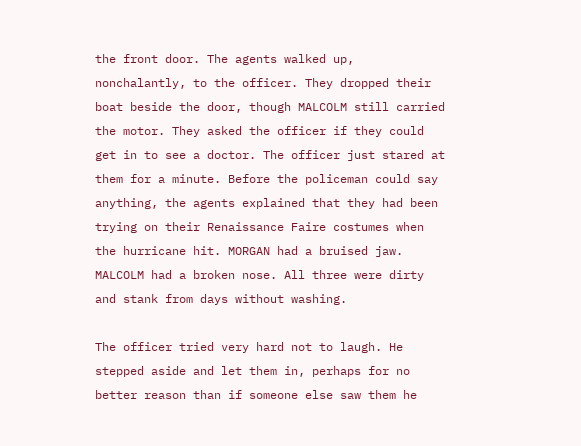the front door. The agents walked up, nonchalantly, to the officer. They dropped their boat beside the door, though MALCOLM still carried the motor. They asked the officer if they could get in to see a doctor. The officer just stared at them for a minute. Before the policeman could say anything, the agents explained that they had been trying on their Renaissance Faire costumes when the hurricane hit. MORGAN had a bruised jaw. MALCOLM had a broken nose. All three were dirty and stank from days without washing.

The officer tried very hard not to laugh. He stepped aside and let them in, perhaps for no better reason than if someone else saw them he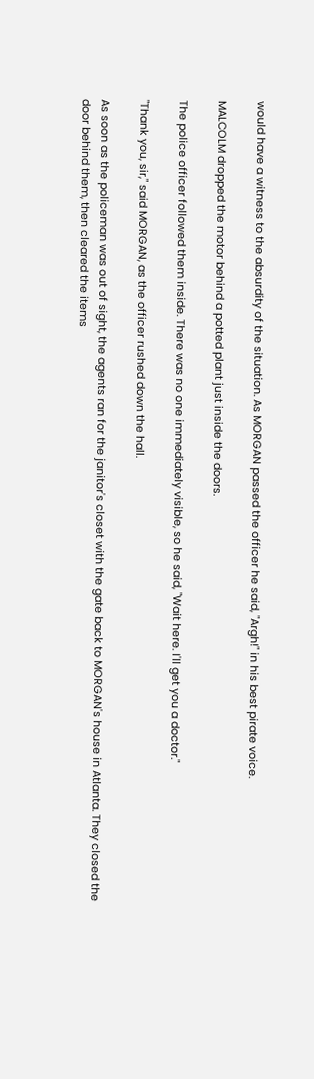would have a witness to the absurdity of the situation. As MORGAN passed the officer he said, "Argh!" in his best pirate voice.

MALCOLM dropped the motor behind a potted plant just inside the doors.

The police officer followed them inside. There was no one immediately visible, so he said, "Wait here. I'll get you a doctor."

"Thank you, sir," said MORGAN, as the officer rushed down the hall.

As soon as the policeman was out of sight, the agents ran for the janitor's closet with the gate back to MORGAN's house in Atlanta. They closed the door behind them, then cleared the items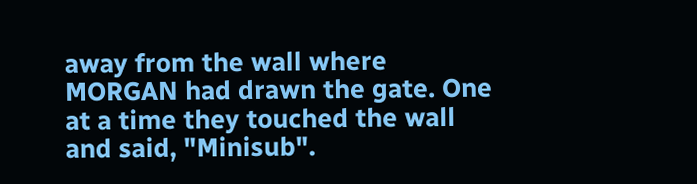away from the wall where MORGAN had drawn the gate. One at a time they touched the wall and said, "Minisub".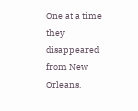One at a time they disappeared from New Orleans.